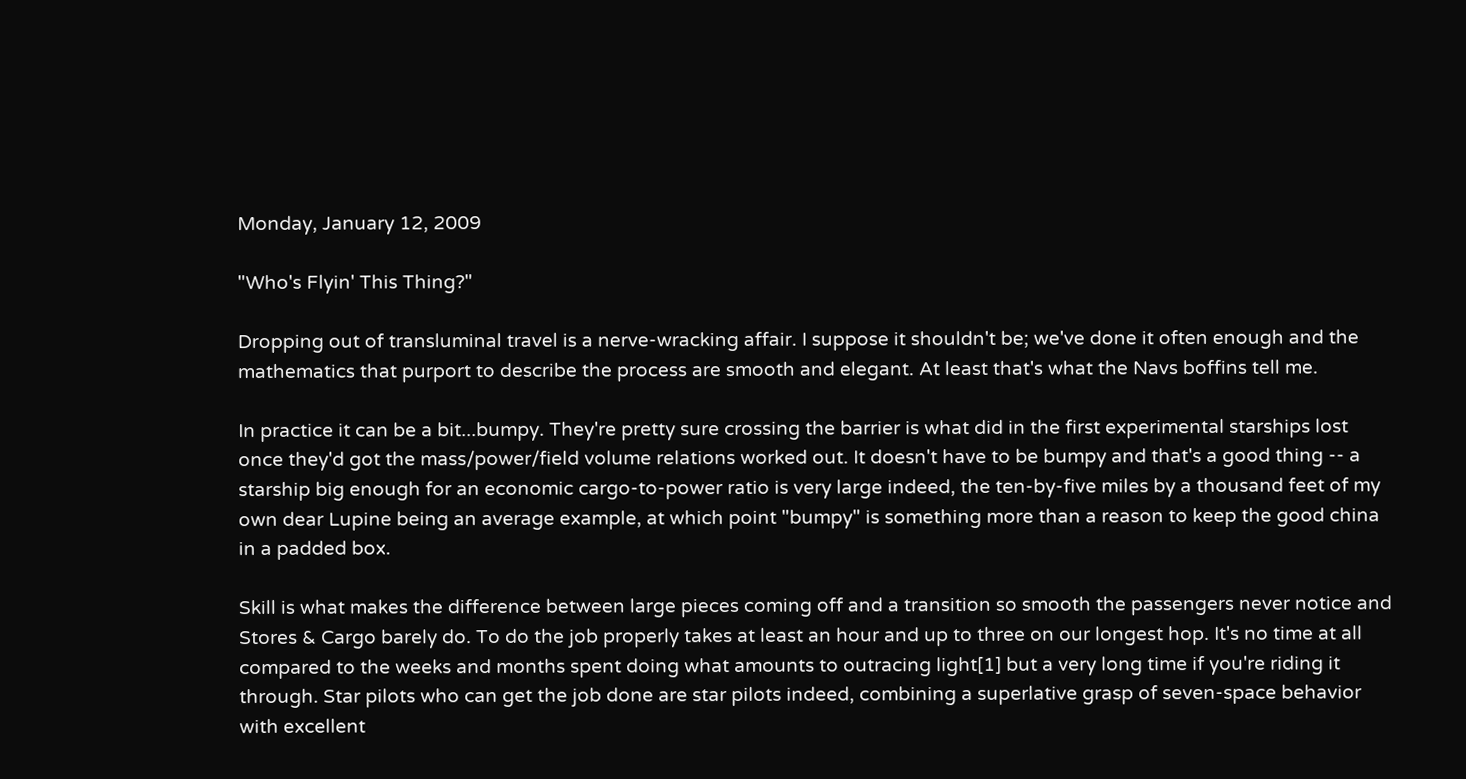Monday, January 12, 2009

"Who's Flyin' This Thing?"

Dropping out of transluminal travel is a nerve-wracking affair. I suppose it shouldn't be; we've done it often enough and the mathematics that purport to describe the process are smooth and elegant. At least that's what the Navs boffins tell me.

In practice it can be a bit...bumpy. They're pretty sure crossing the barrier is what did in the first experimental starships lost once they'd got the mass/power/field volume relations worked out. It doesn't have to be bumpy and that's a good thing -- a starship big enough for an economic cargo-to-power ratio is very large indeed, the ten-by-five miles by a thousand feet of my own dear Lupine being an average example, at which point "bumpy" is something more than a reason to keep the good china in a padded box.

Skill is what makes the difference between large pieces coming off and a transition so smooth the passengers never notice and Stores & Cargo barely do. To do the job properly takes at least an hour and up to three on our longest hop. It's no time at all compared to the weeks and months spent doing what amounts to outracing light[1] but a very long time if you're riding it through. Star pilots who can get the job done are star pilots indeed, combining a superlative grasp of seven-space behavior with excellent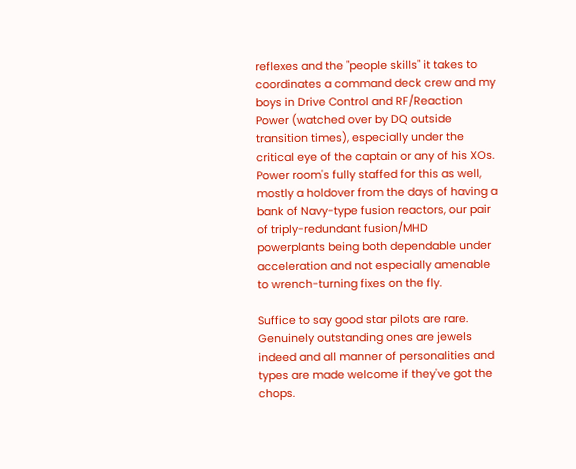reflexes and the "people skills" it takes to coordinates a command deck crew and my boys in Drive Control and RF/Reaction Power (watched over by DQ outside transition times), especially under the critical eye of the captain or any of his XOs. Power room's fully staffed for this as well, mostly a holdover from the days of having a bank of Navy-type fusion reactors, our pair of triply-redundant fusion/MHD powerplants being both dependable under acceleration and not especially amenable to wrench-turning fixes on the fly.

Suffice to say good star pilots are rare. Genuinely outstanding ones are jewels indeed and all manner of personalities and types are made welcome if they've got the chops.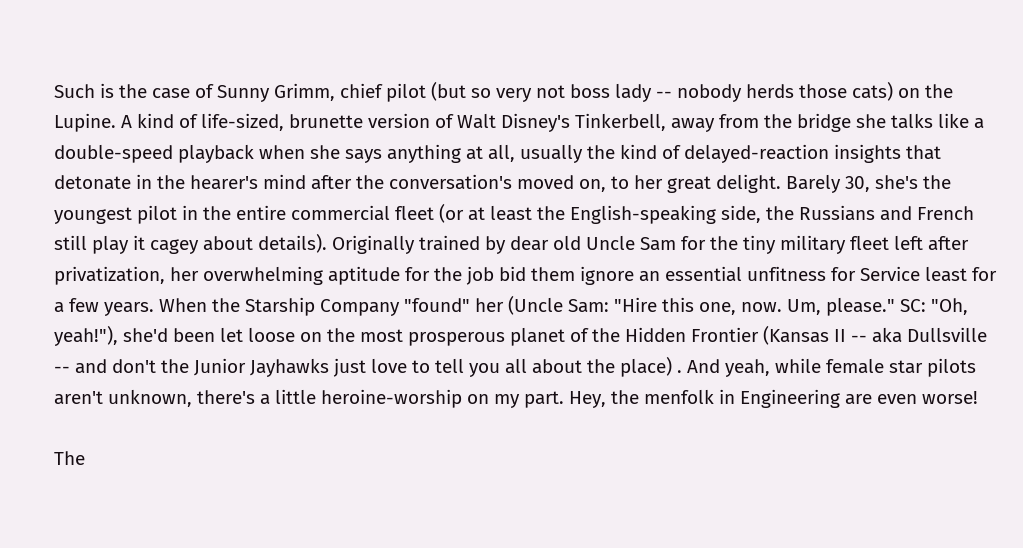Such is the case of Sunny Grimm, chief pilot (but so very not boss lady -- nobody herds those cats) on the Lupine. A kind of life-sized, brunette version of Walt Disney's Tinkerbell, away from the bridge she talks like a double-speed playback when she says anything at all, usually the kind of delayed-reaction insights that detonate in the hearer's mind after the conversation's moved on, to her great delight. Barely 30, she's the youngest pilot in the entire commercial fleet (or at least the English-speaking side, the Russians and French still play it cagey about details). Originally trained by dear old Uncle Sam for the tiny military fleet left after privatization, her overwhelming aptitude for the job bid them ignore an essential unfitness for Service least for a few years. When the Starship Company "found" her (Uncle Sam: "Hire this one, now. Um, please." SC: "Oh, yeah!"), she'd been let loose on the most prosperous planet of the Hidden Frontier (Kansas II -- aka Dullsville -- and don't the Junior Jayhawks just love to tell you all about the place) . And yeah, while female star pilots aren't unknown, there's a little heroine-worship on my part. Hey, the menfolk in Engineering are even worse!

The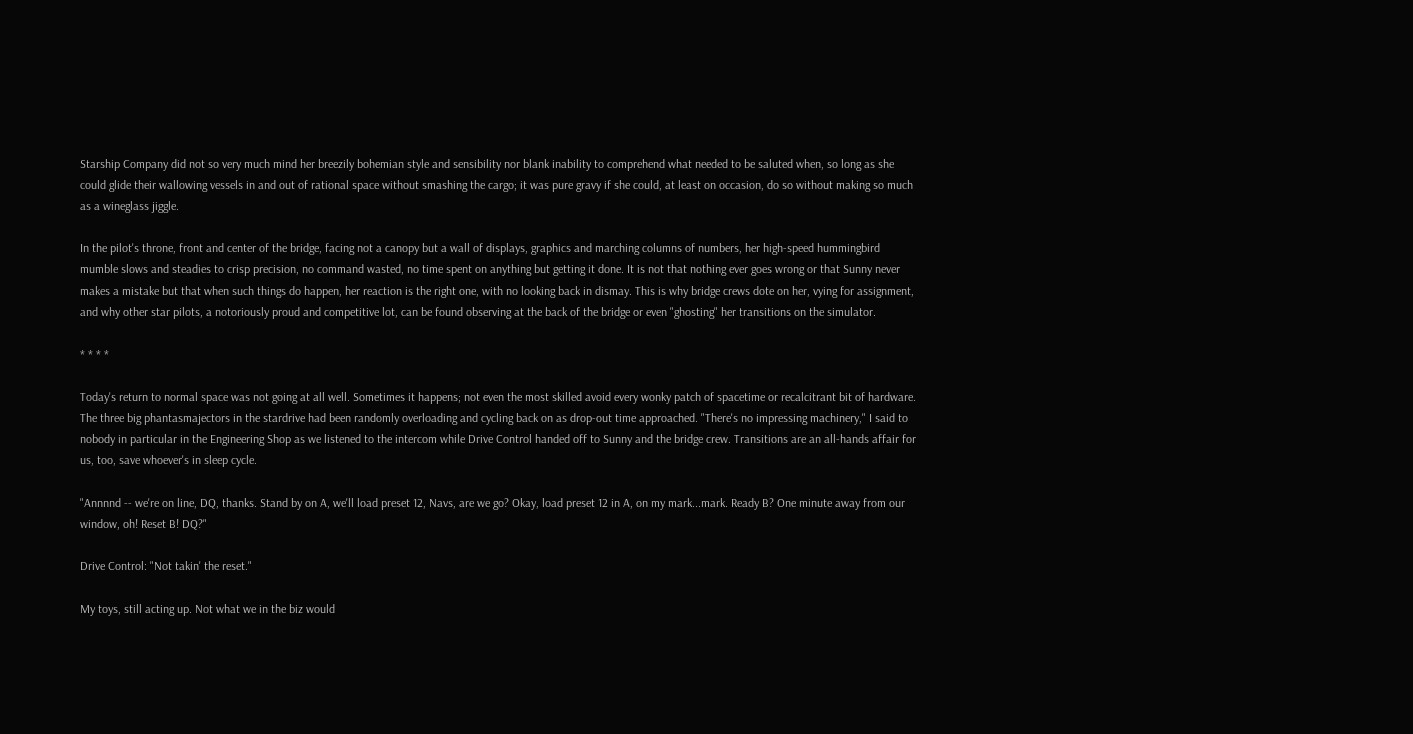Starship Company did not so very much mind her breezily bohemian style and sensibility nor blank inability to comprehend what needed to be saluted when, so long as she could glide their wallowing vessels in and out of rational space without smashing the cargo; it was pure gravy if she could, at least on occasion, do so without making so much as a wineglass jiggle.

In the pilot's throne, front and center of the bridge, facing not a canopy but a wall of displays, graphics and marching columns of numbers, her high-speed hummingbird mumble slows and steadies to crisp precision, no command wasted, no time spent on anything but getting it done. It is not that nothing ever goes wrong or that Sunny never makes a mistake but that when such things do happen, her reaction is the right one, with no looking back in dismay. This is why bridge crews dote on her, vying for assignment, and why other star pilots, a notoriously proud and competitive lot, can be found observing at the back of the bridge or even "ghosting" her transitions on the simulator.

* * * *

Today's return to normal space was not going at all well. Sometimes it happens; not even the most skilled avoid every wonky patch of spacetime or recalcitrant bit of hardware. The three big phantasmajectors in the stardrive had been randomly overloading and cycling back on as drop-out time approached. "There's no impressing machinery," I said to nobody in particular in the Engineering Shop as we listened to the intercom while Drive Control handed off to Sunny and the bridge crew. Transitions are an all-hands affair for us, too, save whoever's in sleep cycle.

"Annnnd -- we're on line, DQ, thanks. Stand by on A, we'll load preset 12, Navs, are we go? Okay, load preset 12 in A, on my mark...mark. Ready B? One minute away from our window, oh! Reset B! DQ?"

Drive Control: "Not takin' the reset."

My toys, still acting up. Not what we in the biz would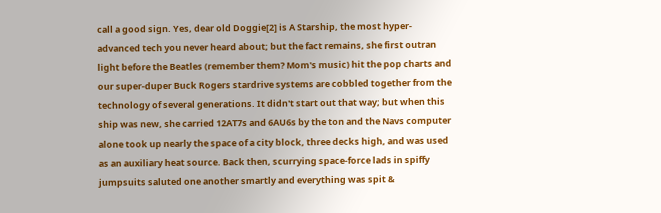call a good sign. Yes, dear old Doggie[2] is A Starship, the most hyper-advanced tech you never heard about; but the fact remains, she first outran light before the Beatles (remember them? Mom's music) hit the pop charts and our super-duper Buck Rogers stardrive systems are cobbled together from the technology of several generations. It didn't start out that way; but when this ship was new, she carried 12AT7s and 6AU6s by the ton and the Navs computer alone took up nearly the space of a city block, three decks high, and was used as an auxiliary heat source. Back then, scurrying space-force lads in spiffy jumpsuits saluted one another smartly and everything was spit &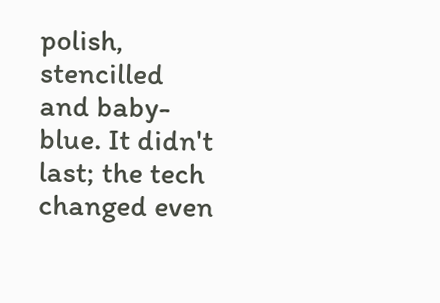polish, stencilled and baby-blue. It didn't last; the tech changed even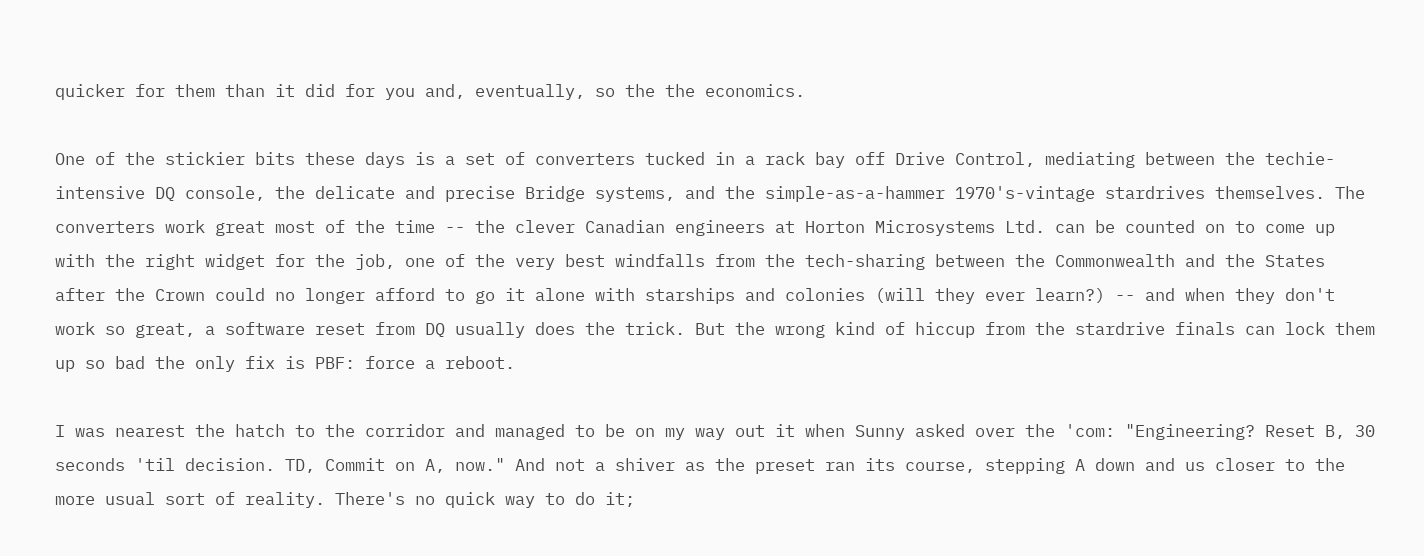quicker for them than it did for you and, eventually, so the the economics.

One of the stickier bits these days is a set of converters tucked in a rack bay off Drive Control, mediating between the techie-intensive DQ console, the delicate and precise Bridge systems, and the simple-as-a-hammer 1970's-vintage stardrives themselves. The converters work great most of the time -- the clever Canadian engineers at Horton Microsystems Ltd. can be counted on to come up with the right widget for the job, one of the very best windfalls from the tech-sharing between the Commonwealth and the States after the Crown could no longer afford to go it alone with starships and colonies (will they ever learn?) -- and when they don't work so great, a software reset from DQ usually does the trick. But the wrong kind of hiccup from the stardrive finals can lock them up so bad the only fix is PBF: force a reboot.

I was nearest the hatch to the corridor and managed to be on my way out it when Sunny asked over the 'com: "Engineering? Reset B, 30 seconds 'til decision. TD, Commit on A, now." And not a shiver as the preset ran its course, stepping A down and us closer to the more usual sort of reality. There's no quick way to do it;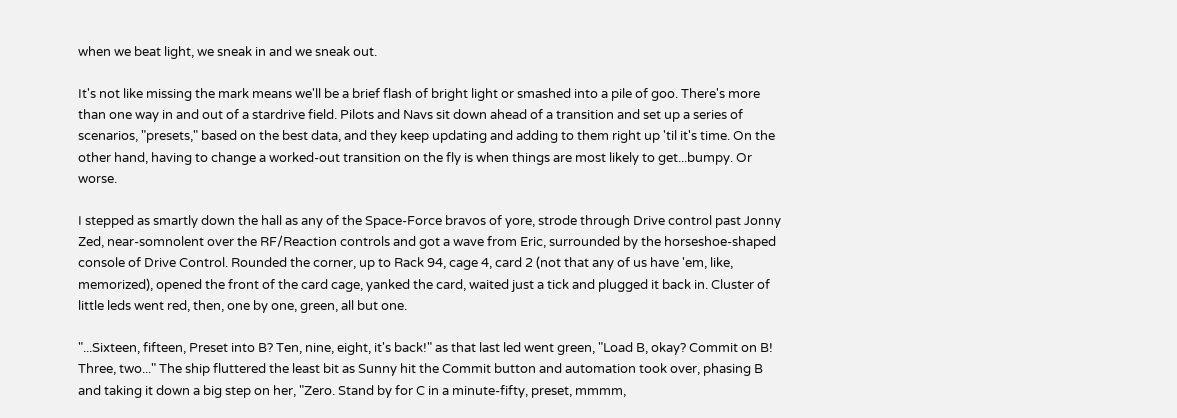when we beat light, we sneak in and we sneak out.

It's not like missing the mark means we'll be a brief flash of bright light or smashed into a pile of goo. There's more than one way in and out of a stardrive field. Pilots and Navs sit down ahead of a transition and set up a series of scenarios, "presets," based on the best data, and they keep updating and adding to them right up 'til it's time. On the other hand, having to change a worked-out transition on the fly is when things are most likely to get...bumpy. Or worse.

I stepped as smartly down the hall as any of the Space-Force bravos of yore, strode through Drive control past Jonny Zed, near-somnolent over the RF/Reaction controls and got a wave from Eric, surrounded by the horseshoe-shaped console of Drive Control. Rounded the corner, up to Rack 94, cage 4, card 2 (not that any of us have 'em, like, memorized), opened the front of the card cage, yanked the card, waited just a tick and plugged it back in. Cluster of little leds went red, then, one by one, green, all but one.

"...Sixteen, fifteen, Preset into B? Ten, nine, eight, it's back!" as that last led went green, "Load B, okay? Commit on B! Three, two..." The ship fluttered the least bit as Sunny hit the Commit button and automation took over, phasing B and taking it down a big step on her, "Zero. Stand by for C in a minute-fifty, preset, mmmm,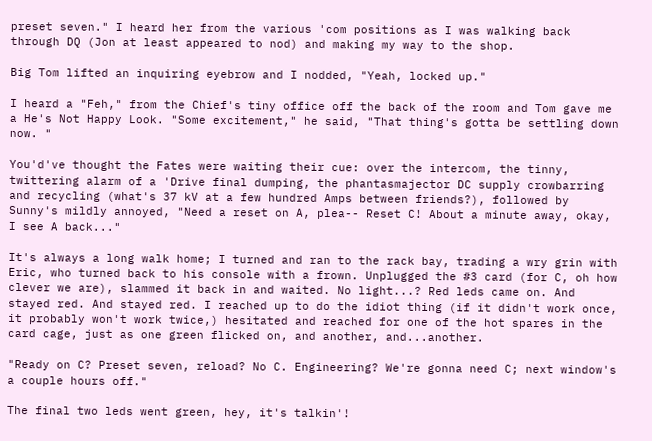preset seven." I heard her from the various 'com positions as I was walking back through DQ (Jon at least appeared to nod) and making my way to the shop.

Big Tom lifted an inquiring eyebrow and I nodded, "Yeah, locked up."

I heard a "Feh," from the Chief's tiny office off the back of the room and Tom gave me a He's Not Happy Look. "Some excitement," he said, "That thing's gotta be settling down now. "

You'd've thought the Fates were waiting their cue: over the intercom, the tinny, twittering alarm of a 'Drive final dumping, the phantasmajector DC supply crowbarring and recycling (what's 37 kV at a few hundred Amps between friends?), followed by Sunny's mildly annoyed, "Need a reset on A, plea-- Reset C! About a minute away, okay, I see A back..."

It's always a long walk home; I turned and ran to the rack bay, trading a wry grin with Eric, who turned back to his console with a frown. Unplugged the #3 card (for C, oh how clever we are), slammed it back in and waited. No light...? Red leds came on. And stayed red. And stayed red. I reached up to do the idiot thing (if it didn't work once, it probably won't work twice,) hesitated and reached for one of the hot spares in the card cage, just as one green flicked on, and another, and...another.

"Ready on C? Preset seven, reload? No C. Engineering? We're gonna need C; next window's a couple hours off."

The final two leds went green, hey, it's talkin'!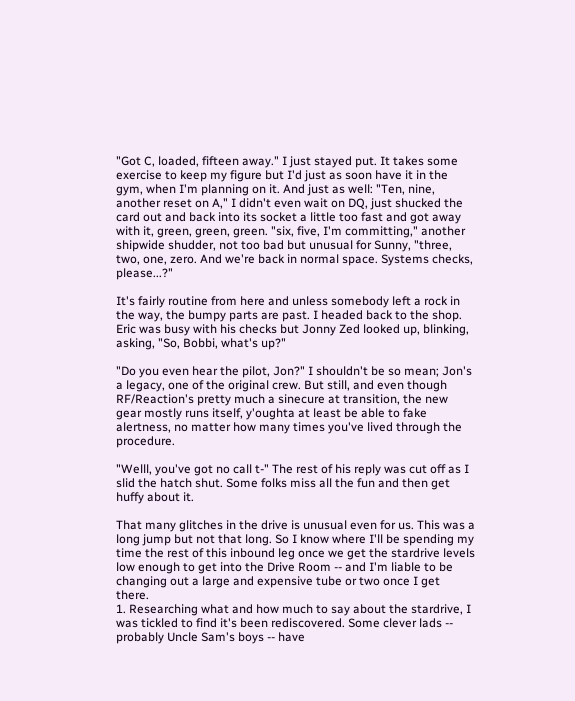"Got C, loaded, fifteen away." I just stayed put. It takes some exercise to keep my figure but I'd just as soon have it in the gym, when I'm planning on it. And just as well: "Ten, nine, another reset on A," I didn't even wait on DQ, just shucked the card out and back into its socket a little too fast and got away with it, green, green, green. "six, five, I'm committing," another shipwide shudder, not too bad but unusual for Sunny, "three, two, one, zero. And we're back in normal space. Systems checks, please...?"

It's fairly routine from here and unless somebody left a rock in the way, the bumpy parts are past. I headed back to the shop. Eric was busy with his checks but Jonny Zed looked up, blinking, asking, "So, Bobbi, what's up?"

"Do you even hear the pilot, Jon?" I shouldn't be so mean; Jon's a legacy, one of the original crew. But still, and even though RF/Reaction's pretty much a sinecure at transition, the new gear mostly runs itself, y'oughta at least be able to fake alertness, no matter how many times you've lived through the procedure.

"Welll, you've got no call t-" The rest of his reply was cut off as I slid the hatch shut. Some folks miss all the fun and then get huffy about it.

That many glitches in the drive is unusual even for us. This was a long jump but not that long. So I know where I'll be spending my time the rest of this inbound leg once we get the stardrive levels low enough to get into the Drive Room -- and I'm liable to be changing out a large and expensive tube or two once I get there.
1. Researching what and how much to say about the stardrive, I was tickled to find it's been rediscovered. Some clever lads -- probably Uncle Sam's boys -- have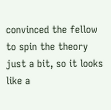convinced the fellow to spin the theory just a bit, so it looks like a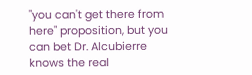"you can't get there from here" proposition, but you can bet Dr. Alcubierre knows the real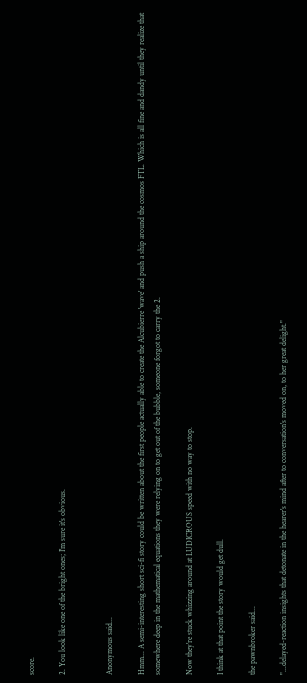score.

2. You look like one of the bright ones; I'm sure it's obvious.


Anonymous said...

Hmm... A semi-interesting short sci-fi story could be written about the first people actually able to create the Alcubierre 'wave' and push a ship around the cosmos FTL. Which is all fine and dandy until they realize that somewhere deep in the mathematical equations they were relying on to get out of the bubble, someone forgot to carry the 2.

Now they're stuck whizzing around at LUDICROUS speed with no way to stop.

I think at that point the story would get dull.

the pawnbroker said...

"...delayed-reaction insights that detonate in the hearer's mind after to conversation's moved on, to her great delight."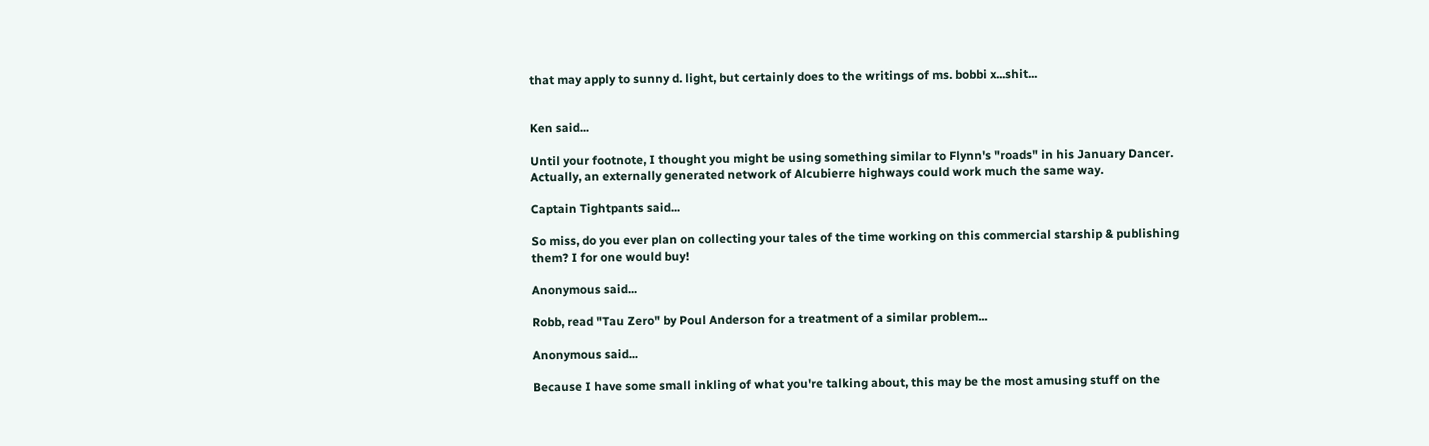that may apply to sunny d. light, but certainly does to the writings of ms. bobbi x...shit...


Ken said...

Until your footnote, I thought you might be using something similar to Flynn's "roads" in his January Dancer. Actually, an externally generated network of Alcubierre highways could work much the same way.

Captain Tightpants said...

So miss, do you ever plan on collecting your tales of the time working on this commercial starship & publishing them? I for one would buy!

Anonymous said...

Robb, read "Tau Zero" by Poul Anderson for a treatment of a similar problem...

Anonymous said...

Because I have some small inkling of what you're talking about, this may be the most amusing stuff on the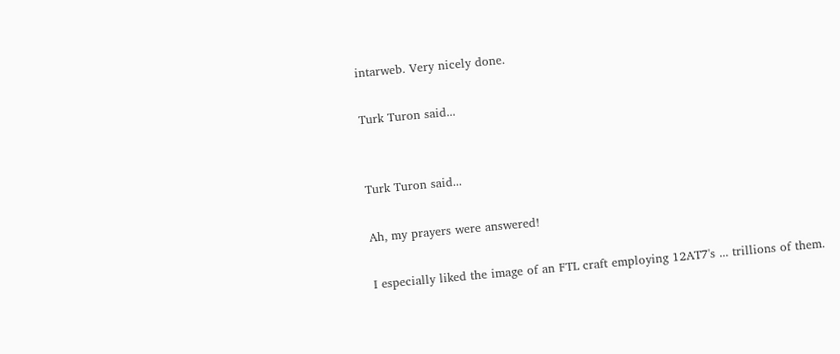intarweb. Very nicely done.

Turk Turon said...


Turk Turon said...

Ah, my prayers were answered!

I especially liked the image of an FTL craft employing 12AT7's ... trillions of them.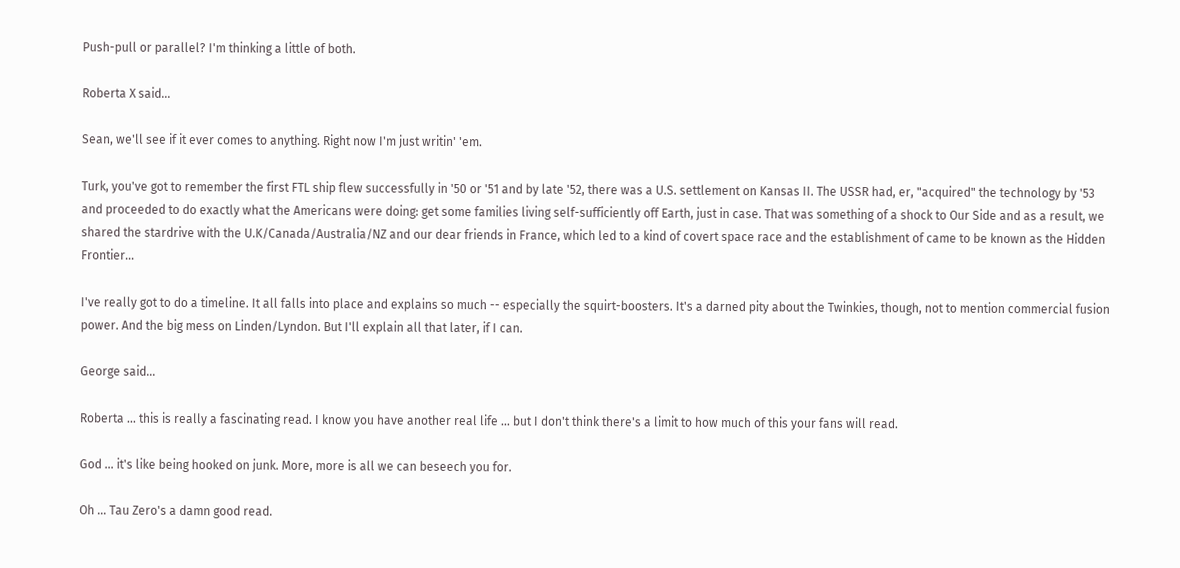Push-pull or parallel? I'm thinking a little of both.

Roberta X said...

Sean, we'll see if it ever comes to anything. Right now I'm just writin' 'em.

Turk, you've got to remember the first FTL ship flew successfully in '50 or '51 and by late '52, there was a U.S. settlement on Kansas II. The USSR had, er, "acquired" the technology by '53 and proceeded to do exactly what the Americans were doing: get some families living self-sufficiently off Earth, just in case. That was something of a shock to Our Side and as a result, we shared the stardrive with the U.K/Canada/Australia/NZ and our dear friends in France, which led to a kind of covert space race and the establishment of came to be known as the Hidden Frontier...

I've really got to do a timeline. It all falls into place and explains so much -- especially the squirt-boosters. It's a darned pity about the Twinkies, though, not to mention commercial fusion power. And the big mess on Linden/Lyndon. But I'll explain all that later, if I can.

George said...

Roberta ... this is really a fascinating read. I know you have another real life ... but I don't think there's a limit to how much of this your fans will read.

God ... it's like being hooked on junk. More, more is all we can beseech you for.

Oh ... Tau Zero's a damn good read.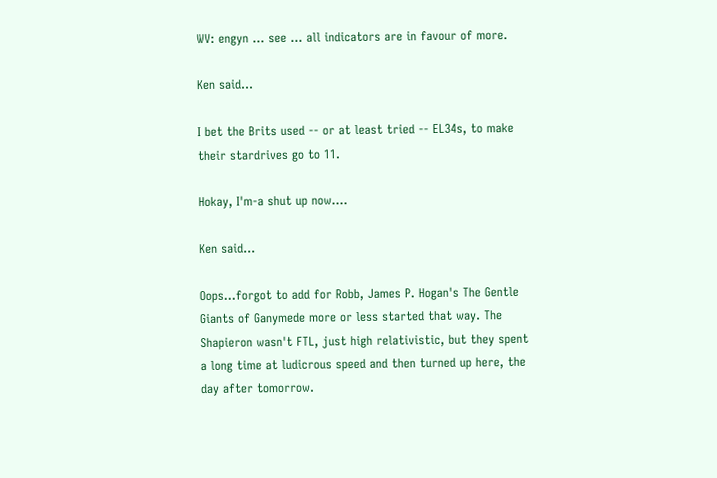WV: engyn ... see ... all indicators are in favour of more.

Ken said...

I bet the Brits used -- or at least tried -- EL34s, to make their stardrives go to 11.

Hokay, I'm-a shut up now....

Ken said...

Oops...forgot to add for Robb, James P. Hogan's The Gentle Giants of Ganymede more or less started that way. The Shapieron wasn't FTL, just high relativistic, but they spent a long time at ludicrous speed and then turned up here, the day after tomorrow.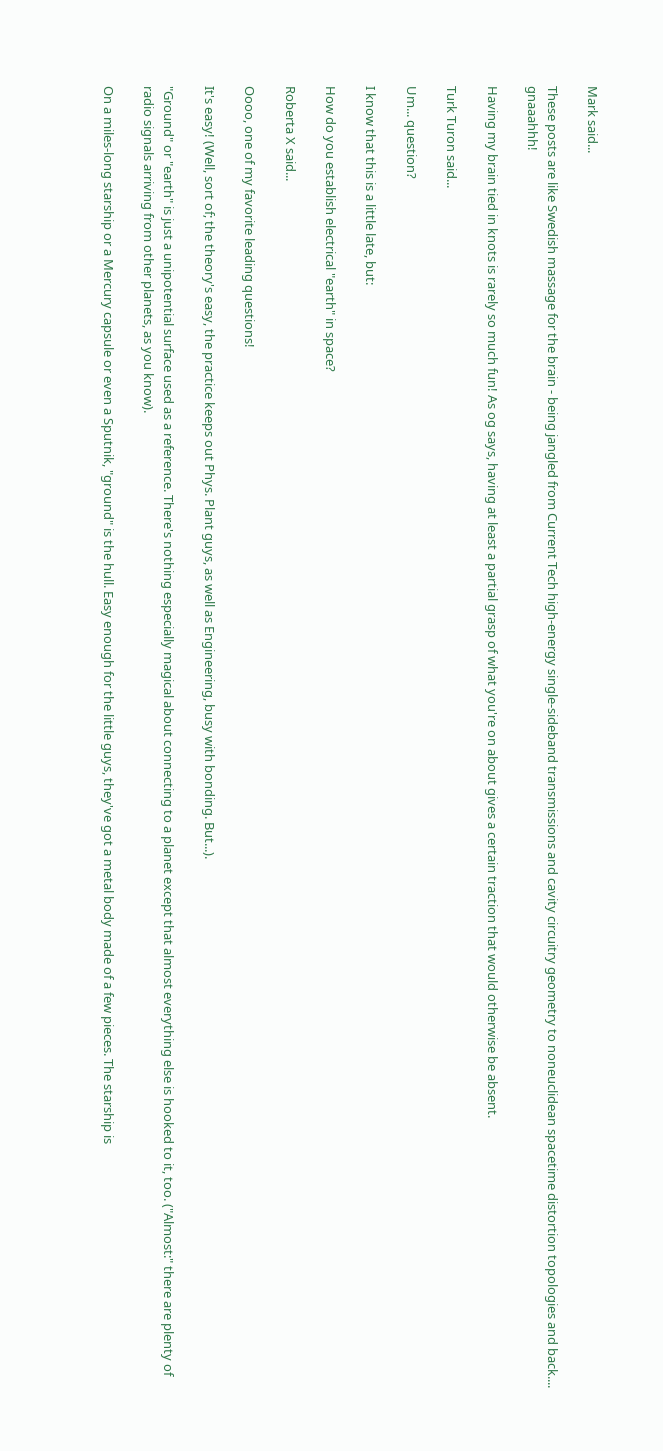Mark said...

These posts are like Swedish massage for the brain - being jangled from Current Tech high-energy single-sideband transmissions and cavity circuitry geometry to noneuclidean spacetime distortion topologies and back.... gnaaahhh!

Having my brain tied in knots is rarely so much fun! As og says, having at least a partial grasp of what you're on about gives a certain traction that would otherwise be absent.

Turk Turon said...

Um... question?

I know that this is a little late, but:

How do you establish electrical "earth" in space?

Roberta X said...

Oooo, one of my favorite leading questions!

It's easy! (Well, sort of; the theory's easy, the practice keeps out Phys. Plant guys, as well as Engineering, busy with bonding. But...).

"Ground" or "earth" is just a unipotential surface used as a reference. There's nothing especially magical about connecting to a planet except that almost everything else is hooked to it, too. ("Almost:" there are plenty of radio signals arriving from other planets, as you know).

On a miles-long starship or a Mercury capsule or even a Sputnik, "ground" is the hull. Easy enough for the little guys, they've got a metal body made of a few pieces. The starship is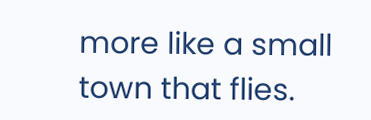more like a small town that flies.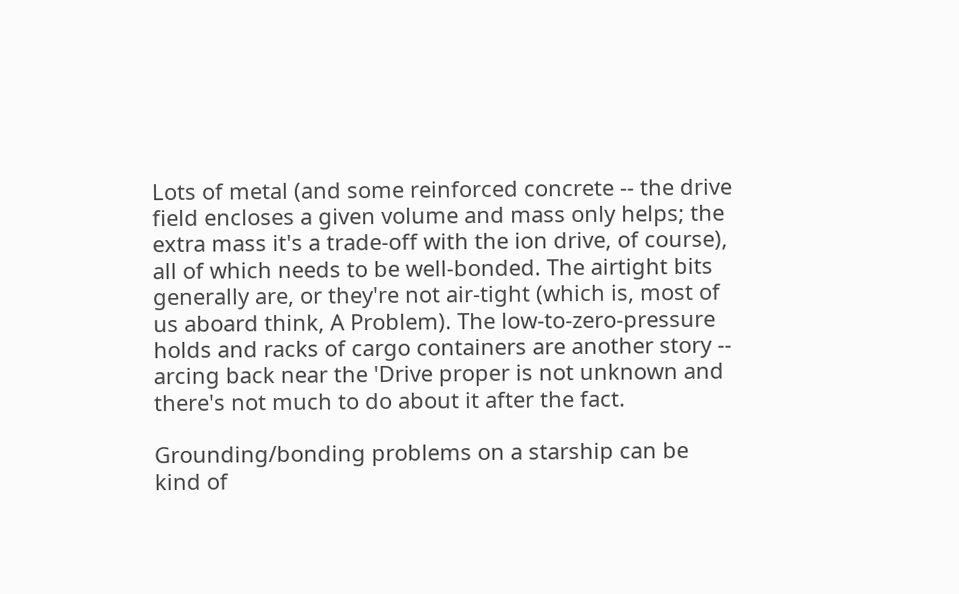Lots of metal (and some reinforced concrete -- the drive field encloses a given volume and mass only helps; the extra mass it's a trade-off with the ion drive, of course), all of which needs to be well-bonded. The airtight bits generally are, or they're not air-tight (which is, most of us aboard think, A Problem). The low-to-zero-pressure holds and racks of cargo containers are another story -- arcing back near the 'Drive proper is not unknown and there's not much to do about it after the fact.

Grounding/bonding problems on a starship can be kind of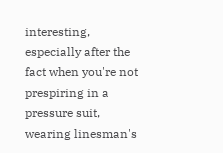interesting, especially after the fact when you're not prespiring in a pressure suit, wearing linesman's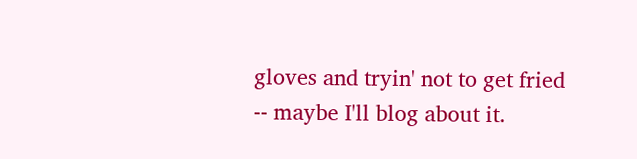gloves and tryin' not to get fried -- maybe I'll blog about it.